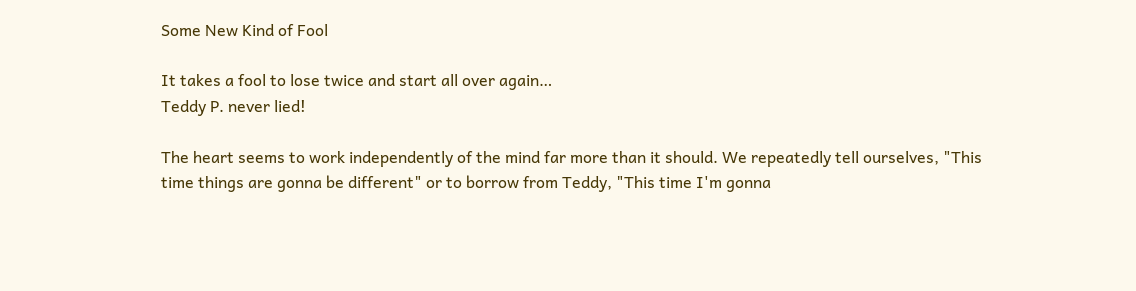Some New Kind of Fool

It takes a fool to lose twice and start all over again…
Teddy P. never lied!

The heart seems to work independently of the mind far more than it should. We repeatedly tell ourselves, "This time things are gonna be different" or to borrow from Teddy, "This time I'm gonna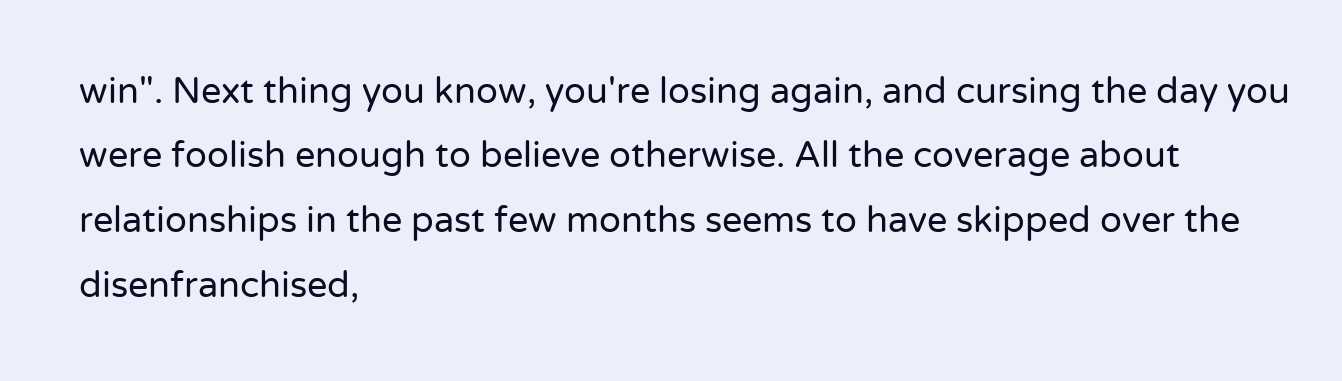win". Next thing you know, you're losing again, and cursing the day you were foolish enough to believe otherwise. All the coverage about relationships in the past few months seems to have skipped over the disenfranchised,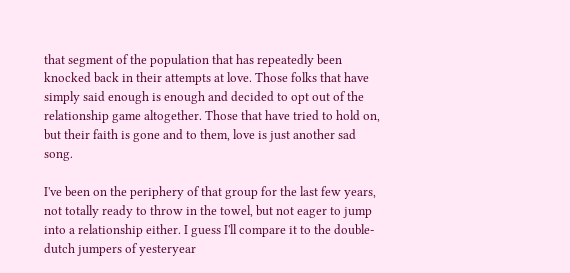that segment of the population that has repeatedly been knocked back in their attempts at love. Those folks that have simply said enough is enough and decided to opt out of the relationship game altogether. Those that have tried to hold on, but their faith is gone and to them, love is just another sad song.

I've been on the periphery of that group for the last few years, not totally ready to throw in the towel, but not eager to jump into a relationship either. I guess I'll compare it to the double-dutch jumpers of yesteryear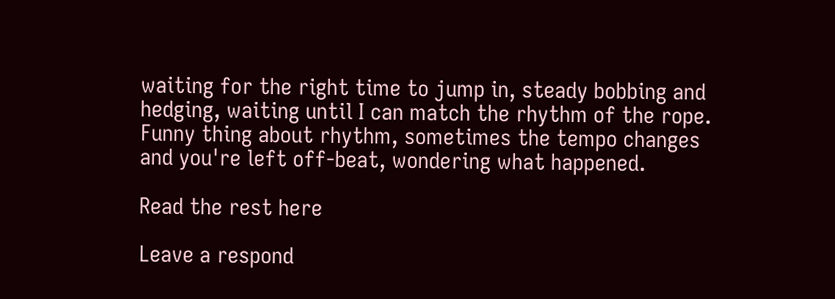waiting for the right time to jump in, steady bobbing and hedging, waiting until I can match the rhythm of the rope. Funny thing about rhythm, sometimes the tempo changes and you're left off-beat, wondering what happened.

Read the rest here

Leave a respond